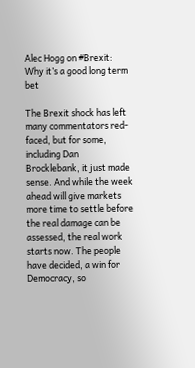Alec Hogg on #Brexit: Why it’s a good long term bet

The Brexit shock has left many commentators red-faced, but for some, including Dan Brocklebank, it just made sense. And while the week ahead will give markets more time to settle before the real damage can be assessed, the real work starts now. The people have decided, a win for Democracy, so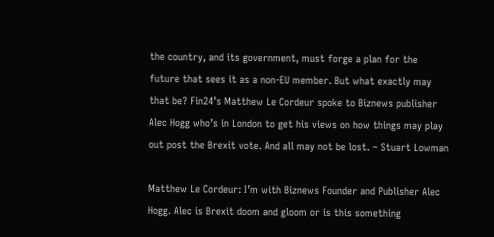the country, and its government, must forge a plan for the future that sees it as a non-EU member. But what exactly may that be? Fin24’s Matthew Le Cordeur spoke to Biznews publisher Alec Hogg who’s in London to get his views on how things may play out post the Brexit vote. And all may not be lost. – Stuart Lowman

Matthew Le Cordeur: I’m with Biznews Founder and Publisher Alec Hogg. Alec is Brexit doom and gloom or is this something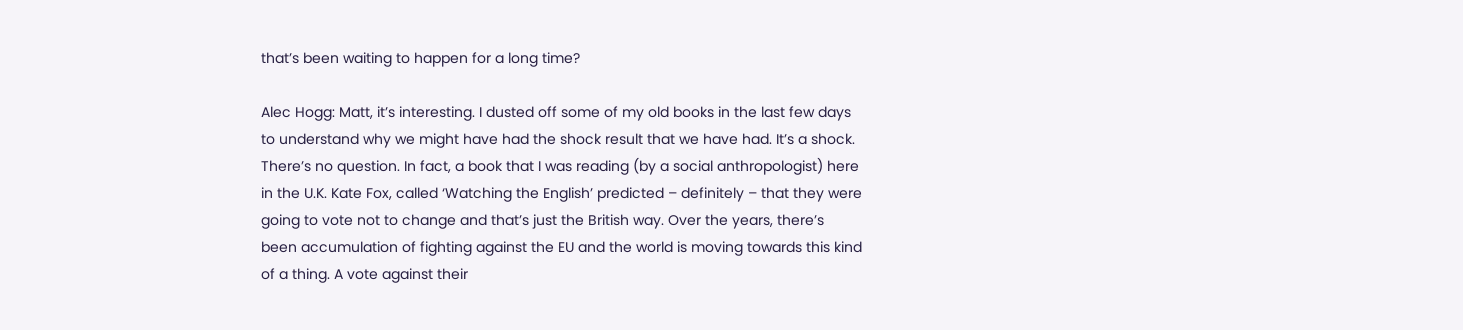that’s been waiting to happen for a long time?

Alec Hogg: Matt, it’s interesting. I dusted off some of my old books in the last few days to understand why we might have had the shock result that we have had. It’s a shock. There’s no question. In fact, a book that I was reading (by a social anthropologist) here in the U.K. Kate Fox, called ‘Watching the English’ predicted – definitely – that they were going to vote not to change and that’s just the British way. Over the years, there’s been accumulation of fighting against the EU and the world is moving towards this kind of a thing. A vote against their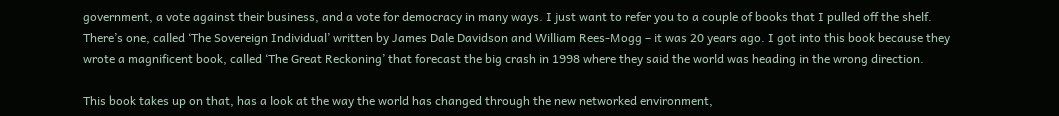government, a vote against their business, and a vote for democracy in many ways. I just want to refer you to a couple of books that I pulled off the shelf. There’s one, called ‘The Sovereign Individual’ written by James Dale Davidson and William Rees-Mogg – it was 20 years ago. I got into this book because they wrote a magnificent book, called ‘The Great Reckoning’ that forecast the big crash in 1998 where they said the world was heading in the wrong direction.

This book takes up on that, has a look at the way the world has changed through the new networked environment,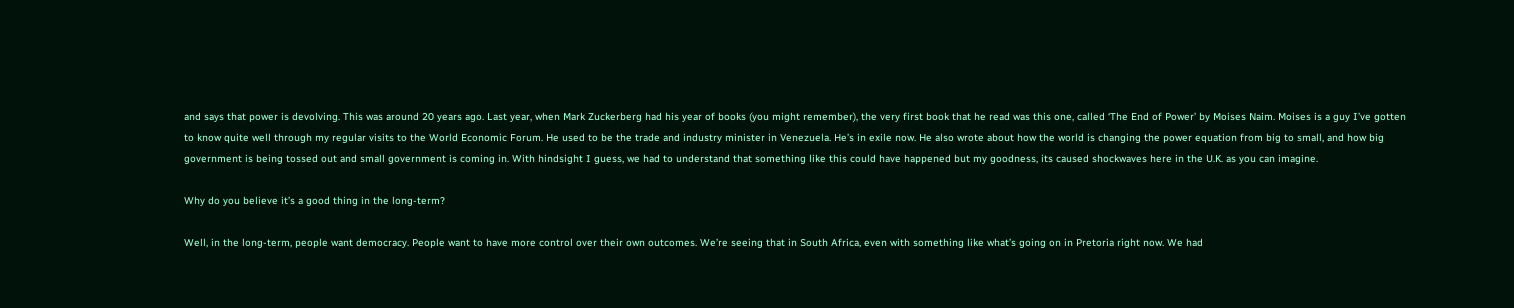and says that power is devolving. This was around 20 years ago. Last year, when Mark Zuckerberg had his year of books (you might remember), the very first book that he read was this one, called ‘The End of Power’ by Moises Naim. Moises is a guy I’ve gotten to know quite well through my regular visits to the World Economic Forum. He used to be the trade and industry minister in Venezuela. He’s in exile now. He also wrote about how the world is changing the power equation from big to small, and how big government is being tossed out and small government is coming in. With hindsight I guess, we had to understand that something like this could have happened but my goodness, its caused shockwaves here in the U.K. as you can imagine.

Why do you believe it’s a good thing in the long-term?

Well, in the long-term, people want democracy. People want to have more control over their own outcomes. We’re seeing that in South Africa, even with something like what’s going on in Pretoria right now. We had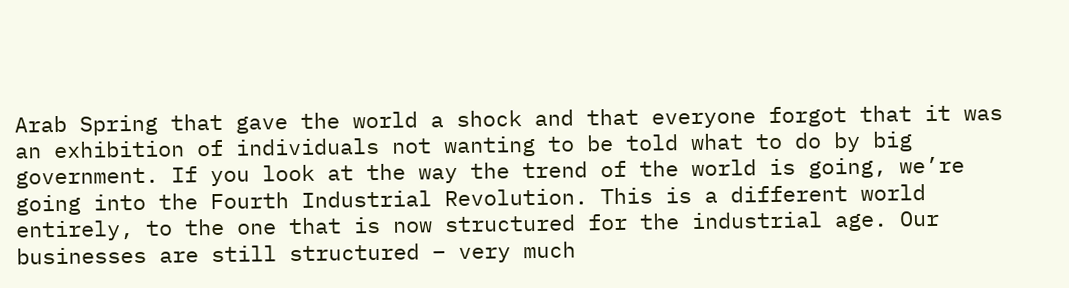Arab Spring that gave the world a shock and that everyone forgot that it was an exhibition of individuals not wanting to be told what to do by big government. If you look at the way the trend of the world is going, we’re going into the Fourth Industrial Revolution. This is a different world entirely, to the one that is now structured for the industrial age. Our businesses are still structured – very much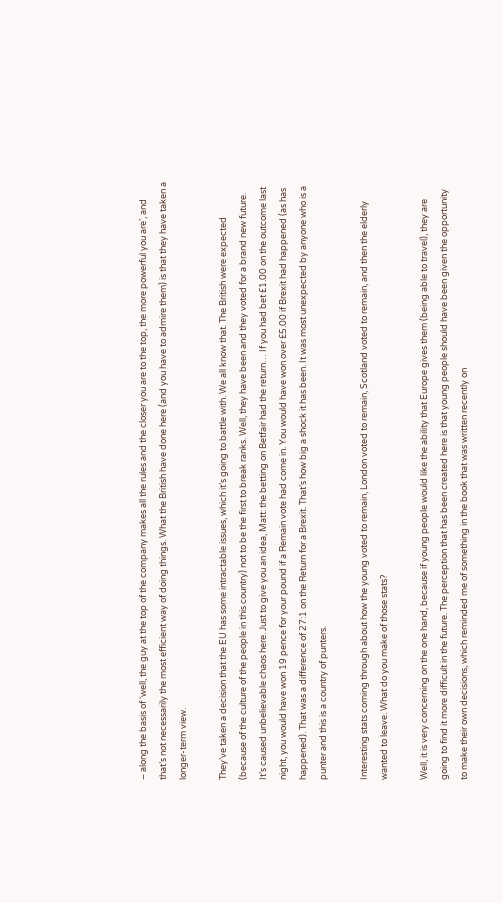– along the basis of ‘well, the guy at the top of the company makes all the rules and the closer you are to the top, the more powerful you are’, and that’s not necessarily the most efficient way of doing things. What the British have done here (and you have to admire them) is that they have taken a longer-term view.

They’ve taken a decision that the EU has some intractable issues, which it’s going to battle with. We all know that. The British were expected (because of the culture of the people in this country) not to be the first to break ranks. Well, they have been and they voted for a brand new future. It’s caused unbelievable chaos here. Just to give you an idea, Matt: the betting on Betfair had the return… If you had bet £1.00 on the outcome last night, you would have won 19 pence for your pound if a Remain vote had come in. You would have won over £5.00 if Brexit had happened (as has happened). That was a difference of 27:1 on the Return for a Brexit. That’s how big a shock it has been. It was most unexpected by anyone who is a punter and this is a country of punters.

Interesting stats coming through about how the young voted to remain, London voted to remain, Scotland voted to remain, and then the elderly wanted to leave. What do you make of those stats?

Well, it is very concerning on the one hand, because if young people would like the ability that Europe gives them (being able to travel), they are going to find it more difficult in the future. The perception that has been created here is that young people should have been given the opportunity to make their own decisions, which reminded me of something in the book that was written recently on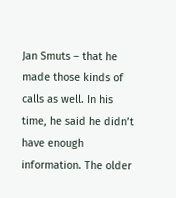Jan Smuts – that he made those kinds of calls as well. In his time, he said he didn’t have enough information. The older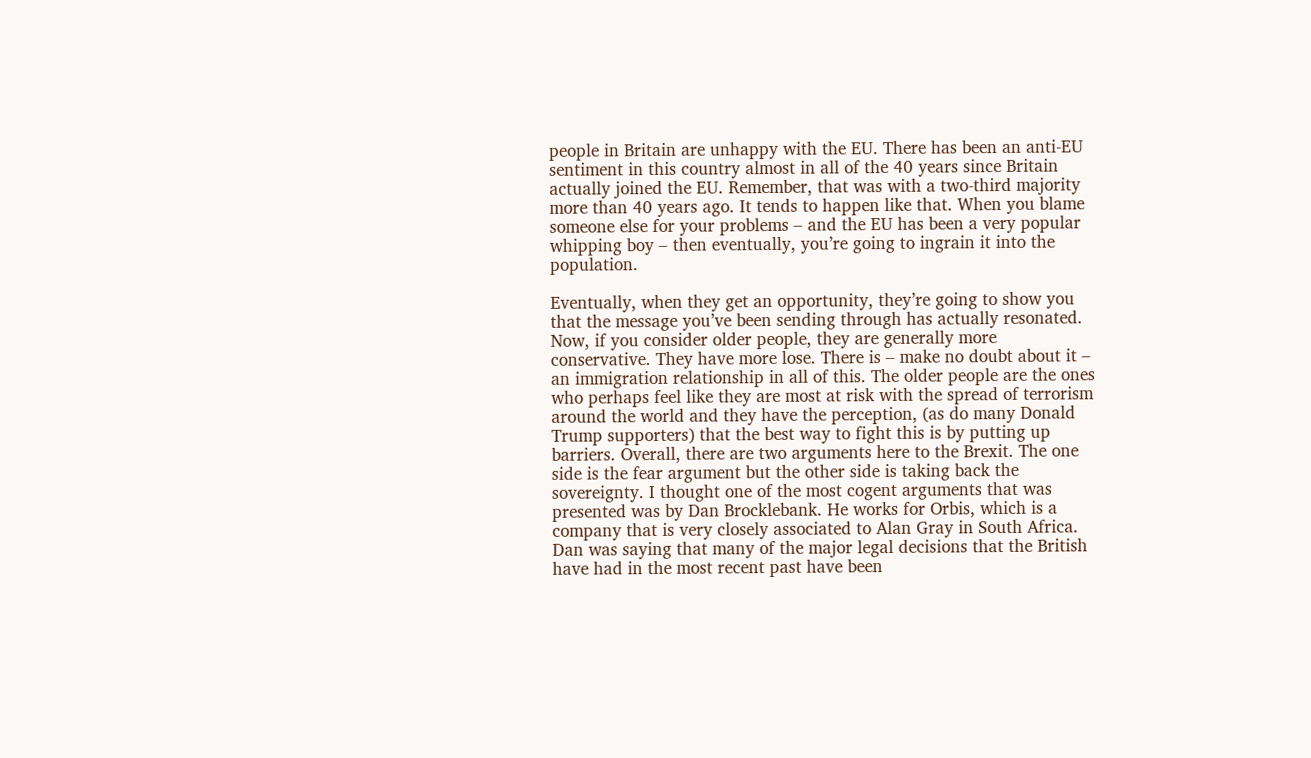people in Britain are unhappy with the EU. There has been an anti-EU sentiment in this country almost in all of the 40 years since Britain actually joined the EU. Remember, that was with a two-third majority more than 40 years ago. It tends to happen like that. When you blame someone else for your problems – and the EU has been a very popular whipping boy – then eventually, you’re going to ingrain it into the population.

Eventually, when they get an opportunity, they’re going to show you that the message you’ve been sending through has actually resonated. Now, if you consider older people, they are generally more conservative. They have more lose. There is – make no doubt about it – an immigration relationship in all of this. The older people are the ones who perhaps feel like they are most at risk with the spread of terrorism around the world and they have the perception, (as do many Donald Trump supporters) that the best way to fight this is by putting up barriers. Overall, there are two arguments here to the Brexit. The one side is the fear argument but the other side is taking back the sovereignty. I thought one of the most cogent arguments that was presented was by Dan Brocklebank. He works for Orbis, which is a company that is very closely associated to Alan Gray in South Africa. Dan was saying that many of the major legal decisions that the British have had in the most recent past have been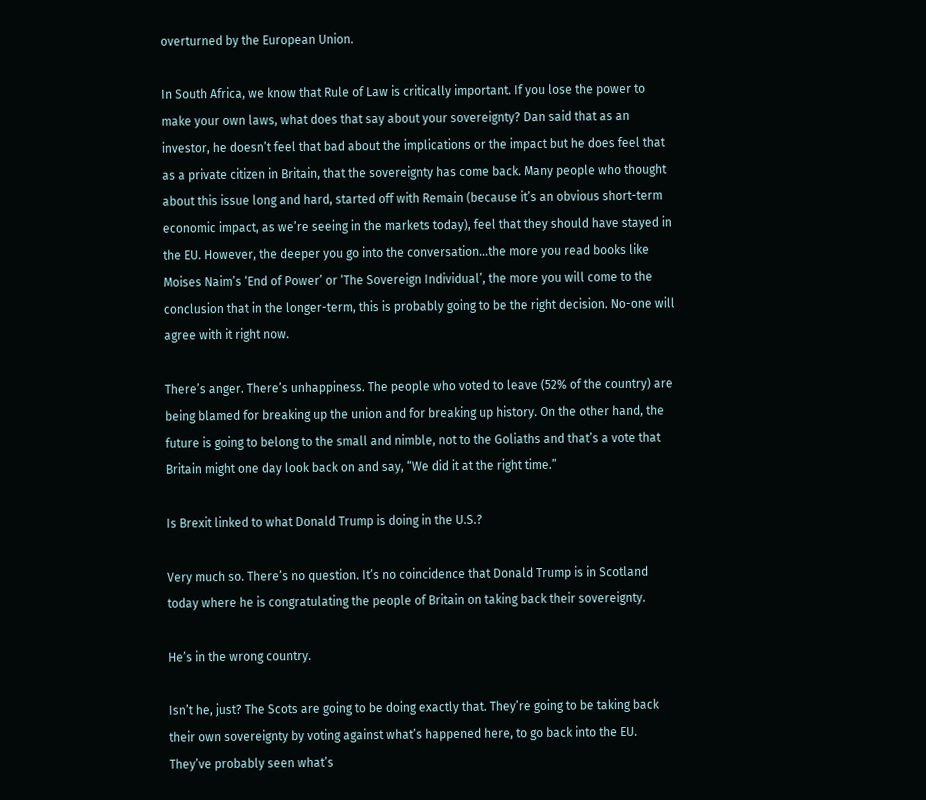overturned by the European Union.

In South Africa, we know that Rule of Law is critically important. If you lose the power to make your own laws, what does that say about your sovereignty? Dan said that as an investor, he doesn’t feel that bad about the implications or the impact but he does feel that as a private citizen in Britain, that the sovereignty has come back. Many people who thought about this issue long and hard, started off with Remain (because it’s an obvious short-term economic impact, as we’re seeing in the markets today), feel that they should have stayed in the EU. However, the deeper you go into the conversation…the more you read books like Moises Naim’s ‘End of Power’ or ‘The Sovereign Individual’, the more you will come to the conclusion that in the longer-term, this is probably going to be the right decision. No-one will agree with it right now.

There’s anger. There’s unhappiness. The people who voted to leave (52% of the country) are being blamed for breaking up the union and for breaking up history. On the other hand, the future is going to belong to the small and nimble, not to the Goliaths and that’s a vote that Britain might one day look back on and say, “We did it at the right time.”

Is Brexit linked to what Donald Trump is doing in the U.S.?

Very much so. There’s no question. It’s no coincidence that Donald Trump is in Scotland today where he is congratulating the people of Britain on taking back their sovereignty.

He’s in the wrong country.

Isn’t he, just? The Scots are going to be doing exactly that. They’re going to be taking back their own sovereignty by voting against what’s happened here, to go back into the EU. They’ve probably seen what’s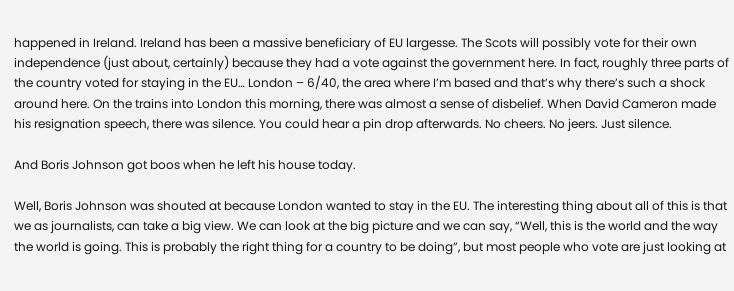happened in Ireland. Ireland has been a massive beneficiary of EU largesse. The Scots will possibly vote for their own independence (just about, certainly) because they had a vote against the government here. In fact, roughly three parts of the country voted for staying in the EU… London – 6/40, the area where I’m based and that’s why there’s such a shock around here. On the trains into London this morning, there was almost a sense of disbelief. When David Cameron made his resignation speech, there was silence. You could hear a pin drop afterwards. No cheers. No jeers. Just silence.

And Boris Johnson got boos when he left his house today.

Well, Boris Johnson was shouted at because London wanted to stay in the EU. The interesting thing about all of this is that we as journalists, can take a big view. We can look at the big picture and we can say, “Well, this is the world and the way the world is going. This is probably the right thing for a country to be doing”, but most people who vote are just looking at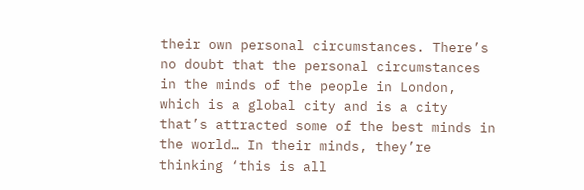their own personal circumstances. There’s no doubt that the personal circumstances in the minds of the people in London, which is a global city and is a city that’s attracted some of the best minds in the world… In their minds, they’re thinking ‘this is all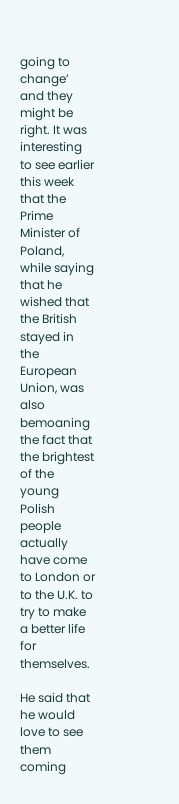going to change’ and they might be right. It was interesting to see earlier this week that the Prime Minister of Poland, while saying that he wished that the British stayed in the European Union, was also bemoaning the fact that the brightest of the young Polish people actually have come to London or to the U.K. to try to make a better life for themselves.

He said that he would love to see them coming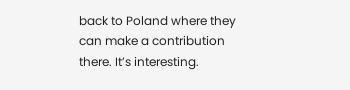back to Poland where they can make a contribution there. It’s interesting.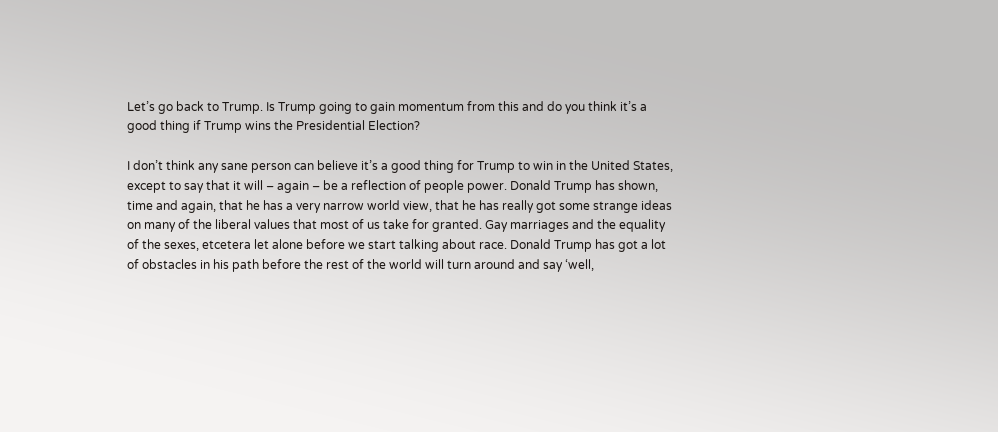Let’s go back to Trump. Is Trump going to gain momentum from this and do you think it’s a good thing if Trump wins the Presidential Election?

I don’t think any sane person can believe it’s a good thing for Trump to win in the United States, except to say that it will – again – be a reflection of people power. Donald Trump has shown, time and again, that he has a very narrow world view, that he has really got some strange ideas on many of the liberal values that most of us take for granted. Gay marriages and the equality of the sexes, etcetera let alone before we start talking about race. Donald Trump has got a lot of obstacles in his path before the rest of the world will turn around and say ‘well,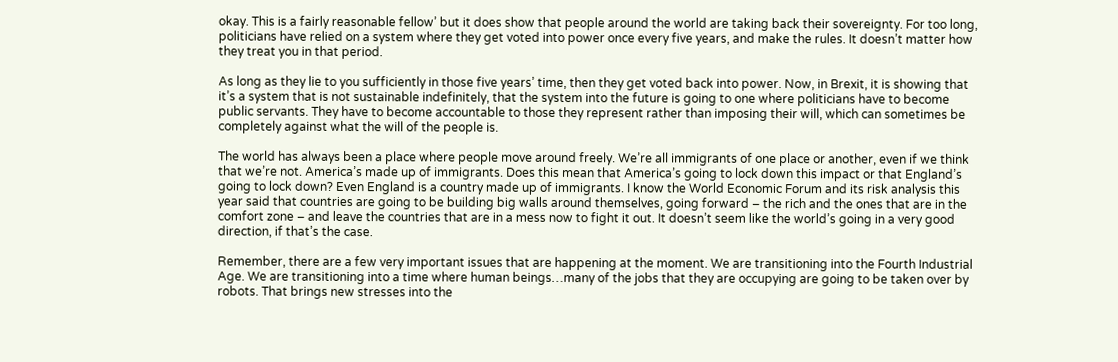okay. This is a fairly reasonable fellow’ but it does show that people around the world are taking back their sovereignty. For too long, politicians have relied on a system where they get voted into power once every five years, and make the rules. It doesn’t matter how they treat you in that period.

As long as they lie to you sufficiently in those five years’ time, then they get voted back into power. Now, in Brexit, it is showing that it’s a system that is not sustainable indefinitely, that the system into the future is going to one where politicians have to become public servants. They have to become accountable to those they represent rather than imposing their will, which can sometimes be completely against what the will of the people is.

The world has always been a place where people move around freely. We’re all immigrants of one place or another, even if we think that we’re not. America’s made up of immigrants. Does this mean that America’s going to lock down this impact or that England’s going to lock down? Even England is a country made up of immigrants. I know the World Economic Forum and its risk analysis this year said that countries are going to be building big walls around themselves, going forward – the rich and the ones that are in the comfort zone – and leave the countries that are in a mess now to fight it out. It doesn’t seem like the world’s going in a very good direction, if that’s the case.

Remember, there are a few very important issues that are happening at the moment. We are transitioning into the Fourth Industrial Age. We are transitioning into a time where human beings…many of the jobs that they are occupying are going to be taken over by robots. That brings new stresses into the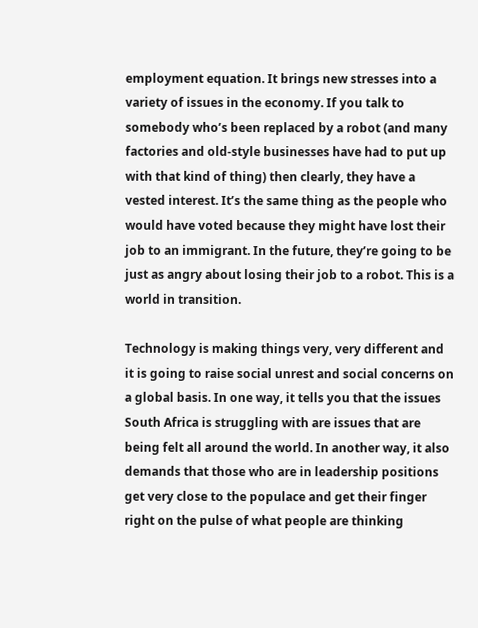employment equation. It brings new stresses into a variety of issues in the economy. If you talk to somebody who’s been replaced by a robot (and many factories and old-style businesses have had to put up with that kind of thing) then clearly, they have a vested interest. It’s the same thing as the people who would have voted because they might have lost their job to an immigrant. In the future, they’re going to be just as angry about losing their job to a robot. This is a world in transition.

Technology is making things very, very different and it is going to raise social unrest and social concerns on a global basis. In one way, it tells you that the issues South Africa is struggling with are issues that are being felt all around the world. In another way, it also demands that those who are in leadership positions get very close to the populace and get their finger right on the pulse of what people are thinking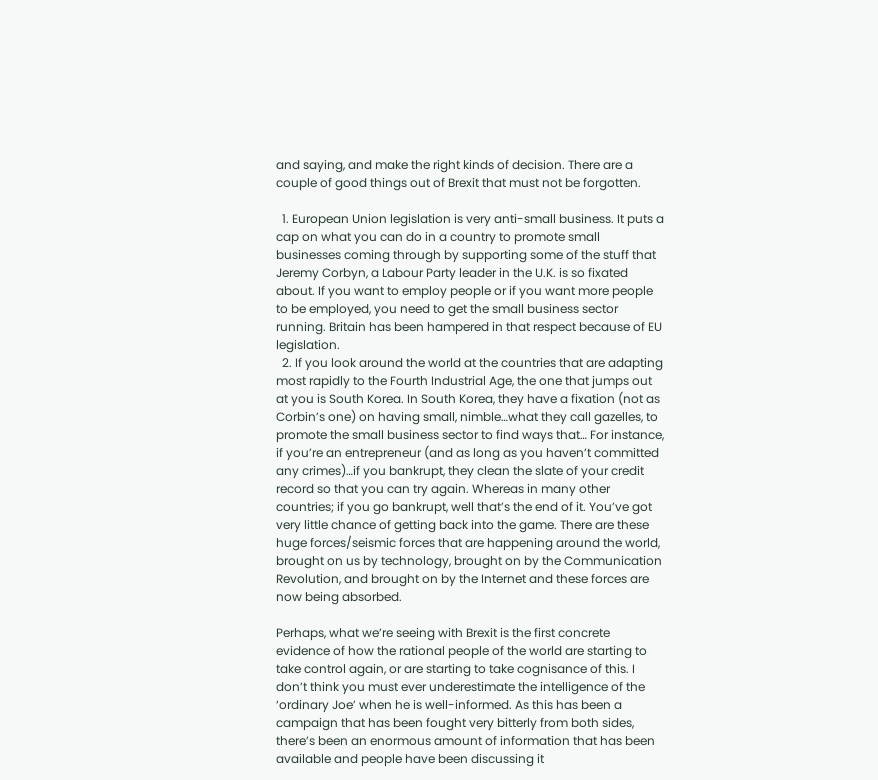and saying, and make the right kinds of decision. There are a couple of good things out of Brexit that must not be forgotten.

  1. European Union legislation is very anti-small business. It puts a cap on what you can do in a country to promote small businesses coming through by supporting some of the stuff that Jeremy Corbyn, a Labour Party leader in the U.K. is so fixated about. If you want to employ people or if you want more people to be employed, you need to get the small business sector running. Britain has been hampered in that respect because of EU legislation.
  2. If you look around the world at the countries that are adapting most rapidly to the Fourth Industrial Age, the one that jumps out at you is South Korea. In South Korea, they have a fixation (not as Corbin’s one) on having small, nimble…what they call gazelles, to promote the small business sector to find ways that… For instance, if you’re an entrepreneur (and as long as you haven’t committed any crimes)…if you bankrupt, they clean the slate of your credit record so that you can try again. Whereas in many other countries; if you go bankrupt, well that’s the end of it. You’ve got very little chance of getting back into the game. There are these huge forces/seismic forces that are happening around the world, brought on us by technology, brought on by the Communication Revolution, and brought on by the Internet and these forces are now being absorbed.

Perhaps, what we’re seeing with Brexit is the first concrete evidence of how the rational people of the world are starting to take control again, or are starting to take cognisance of this. I don’t think you must ever underestimate the intelligence of the ‘ordinary Joe’ when he is well-informed. As this has been a campaign that has been fought very bitterly from both sides, there’s been an enormous amount of information that has been available and people have been discussing it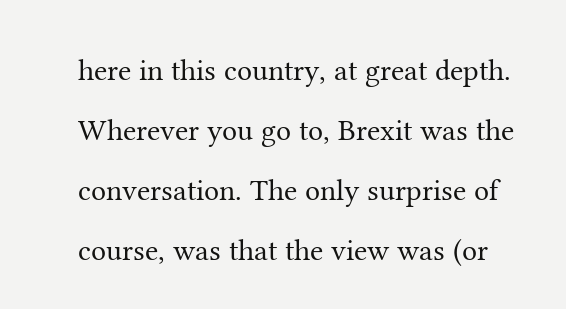here in this country, at great depth. Wherever you go to, Brexit was the conversation. The only surprise of course, was that the view was (or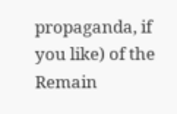propaganda, if you like) of the Remain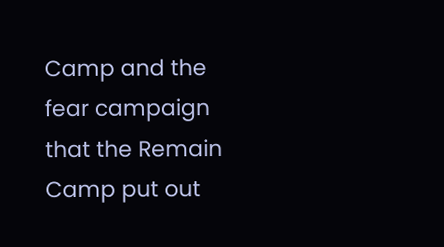Camp and the fear campaign that the Remain Camp put out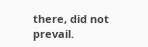there, did not prevail.